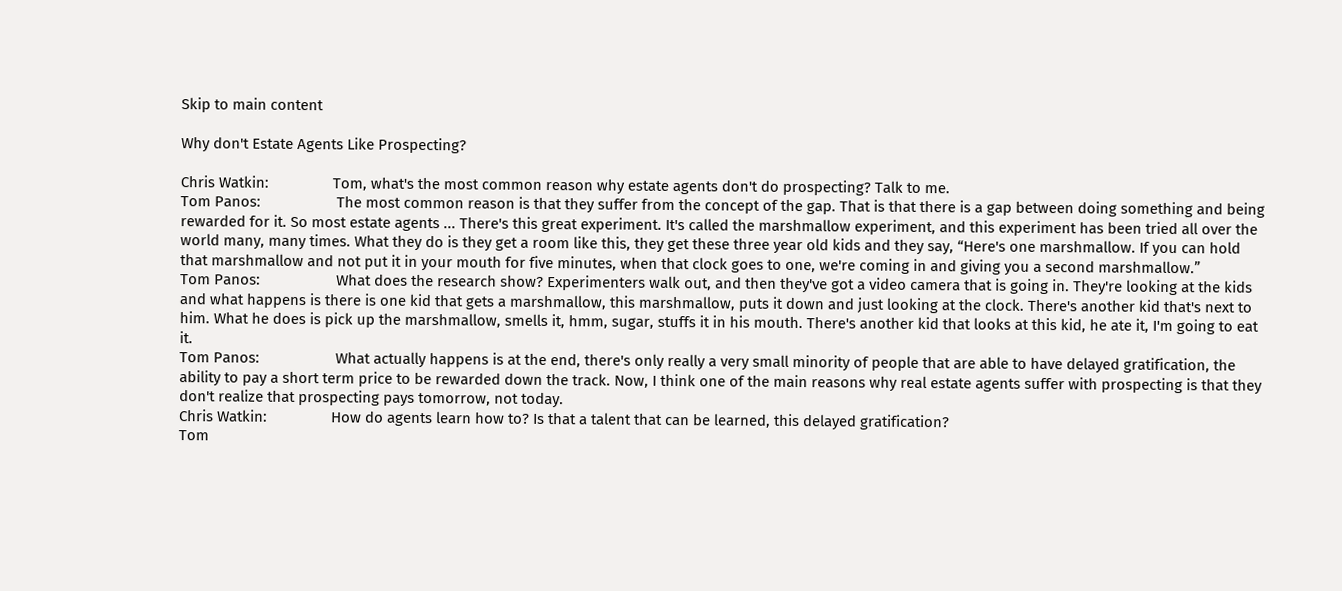Skip to main content

Why don't Estate Agents Like Prospecting?

Chris Watkin:                Tom, what's the most common reason why estate agents don't do prospecting? Talk to me.
Tom Panos:                   The most common reason is that they suffer from the concept of the gap. That is that there is a gap between doing something and being rewarded for it. So most estate agents ... There's this great experiment. It's called the marshmallow experiment, and this experiment has been tried all over the world many, many times. What they do is they get a room like this, they get these three year old kids and they say, “Here's one marshmallow. If you can hold that marshmallow and not put it in your mouth for five minutes, when that clock goes to one, we're coming in and giving you a second marshmallow.”
Tom Panos:                   What does the research show? Experimenters walk out, and then they've got a video camera that is going in. They're looking at the kids and what happens is there is one kid that gets a marshmallow, this marshmallow, puts it down and just looking at the clock. There's another kid that's next to him. What he does is pick up the marshmallow, smells it, hmm, sugar, stuffs it in his mouth. There's another kid that looks at this kid, he ate it, I'm going to eat it.
Tom Panos:                   What actually happens is at the end, there's only really a very small minority of people that are able to have delayed gratification, the ability to pay a short term price to be rewarded down the track. Now, I think one of the main reasons why real estate agents suffer with prospecting is that they don't realize that prospecting pays tomorrow, not today.
Chris Watkin:                How do agents learn how to? Is that a talent that can be learned, this delayed gratification?
Tom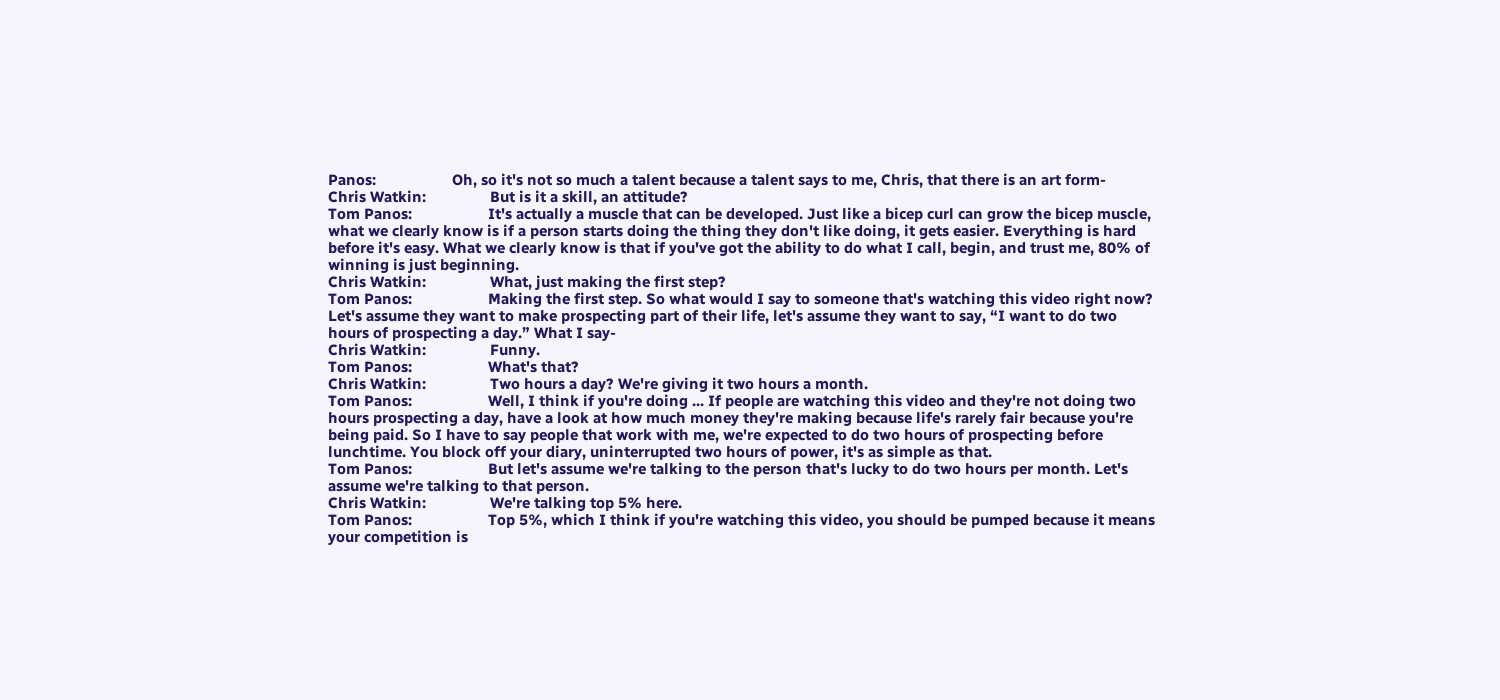Panos:                   Oh, so it's not so much a talent because a talent says to me, Chris, that there is an art form-
Chris Watkin:                But is it a skill, an attitude?
Tom Panos:                   It's actually a muscle that can be developed. Just like a bicep curl can grow the bicep muscle, what we clearly know is if a person starts doing the thing they don't like doing, it gets easier. Everything is hard before it's easy. What we clearly know is that if you've got the ability to do what I call, begin, and trust me, 80% of winning is just beginning.
Chris Watkin:                What, just making the first step?
Tom Panos:                   Making the first step. So what would I say to someone that's watching this video right now? Let's assume they want to make prospecting part of their life, let's assume they want to say, “I want to do two hours of prospecting a day.” What I say-
Chris Watkin:                Funny.
Tom Panos:                   What's that?
Chris Watkin:                Two hours a day? We're giving it two hours a month.
Tom Panos:                   Well, I think if you're doing ... If people are watching this video and they're not doing two hours prospecting a day, have a look at how much money they're making because life's rarely fair because you're being paid. So I have to say people that work with me, we're expected to do two hours of prospecting before lunchtime. You block off your diary, uninterrupted two hours of power, it's as simple as that.
Tom Panos:                   But let's assume we're talking to the person that's lucky to do two hours per month. Let's assume we're talking to that person.
Chris Watkin:                We're talking top 5% here.
Tom Panos:                   Top 5%, which I think if you're watching this video, you should be pumped because it means your competition is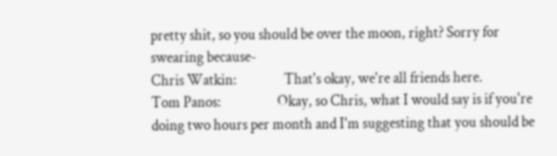pretty shit, so you should be over the moon, right? Sorry for swearing because-
Chris Watkin:                That's okay, we're all friends here.
Tom Panos:                   Okay, so Chris, what I would say is if you're doing two hours per month and I'm suggesting that you should be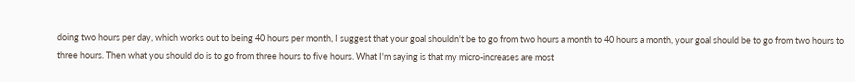doing two hours per day, which works out to being 40 hours per month, I suggest that your goal shouldn't be to go from two hours a month to 40 hours a month, your goal should be to go from two hours to three hours. Then what you should do is to go from three hours to five hours. What I'm saying is that my micro-increases are most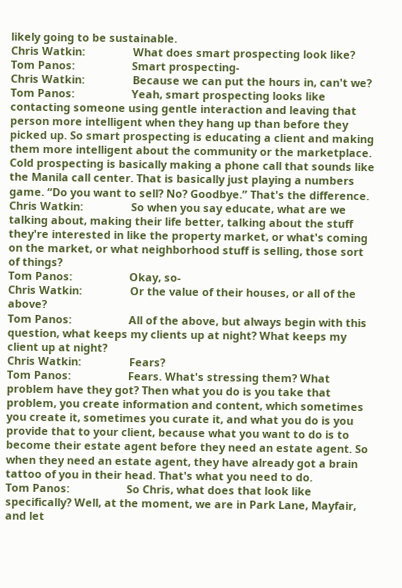likely going to be sustainable.
Chris Watkin:                What does smart prospecting look like?
Tom Panos:                   Smart prospecting-
Chris Watkin:                Because we can put the hours in, can't we?
Tom Panos:                   Yeah, smart prospecting looks like contacting someone using gentle interaction and leaving that person more intelligent when they hang up than before they picked up. So smart prospecting is educating a client and making them more intelligent about the community or the marketplace. Cold prospecting is basically making a phone call that sounds like the Manila call center. That is basically just playing a numbers game. “Do you want to sell? No? Goodbye.” That's the difference.
Chris Watkin:                So when you say educate, what are we talking about, making their life better, talking about the stuff they're interested in like the property market, or what's coming on the market, or what neighborhood stuff is selling, those sort of things?
Tom Panos:                   Okay, so-
Chris Watkin:                Or the value of their houses, or all of the above?
Tom Panos:                   All of the above, but always begin with this question, what keeps my clients up at night? What keeps my client up at night?
Chris Watkin:                Fears?
Tom Panos:                   Fears. What's stressing them? What problem have they got? Then what you do is you take that problem, you create information and content, which sometimes you create it, sometimes you curate it, and what you do is you provide that to your client, because what you want to do is to become their estate agent before they need an estate agent. So when they need an estate agent, they have already got a brain tattoo of you in their head. That's what you need to do.
Tom Panos:                   So Chris, what does that look like specifically? Well, at the moment, we are in Park Lane, Mayfair, and let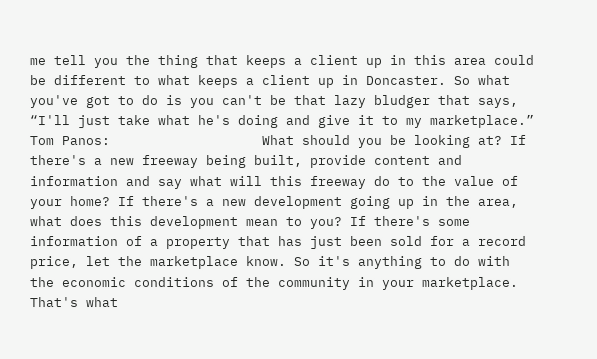me tell you the thing that keeps a client up in this area could be different to what keeps a client up in Doncaster. So what you've got to do is you can't be that lazy bludger that says, “I'll just take what he's doing and give it to my marketplace.”
Tom Panos:                   What should you be looking at? If there's a new freeway being built, provide content and information and say what will this freeway do to the value of your home? If there's a new development going up in the area, what does this development mean to you? If there's some information of a property that has just been sold for a record price, let the marketplace know. So it's anything to do with the economic conditions of the community in your marketplace. That's what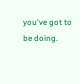you've got to be doing.